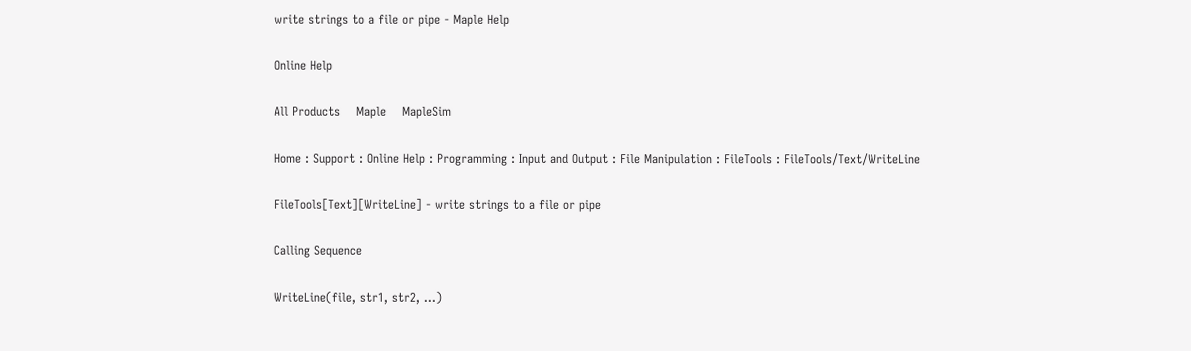write strings to a file or pipe - Maple Help

Online Help

All Products    Maple    MapleSim

Home : Support : Online Help : Programming : Input and Output : File Manipulation : FileTools : FileTools/Text/WriteLine

FileTools[Text][WriteLine] - write strings to a file or pipe

Calling Sequence

WriteLine(file, str1, str2, ...)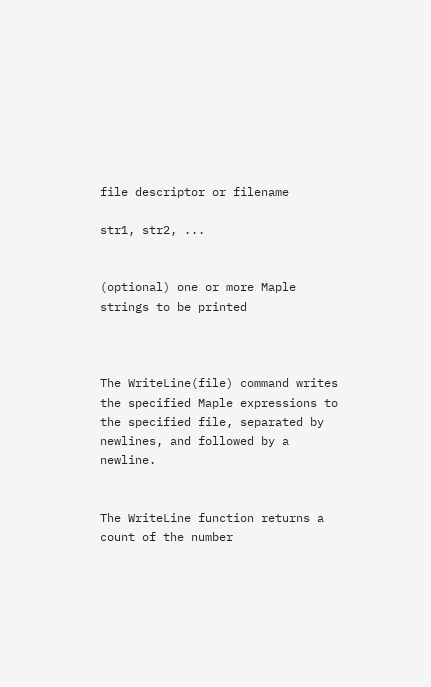file descriptor or filename

str1, str2, ...


(optional) one or more Maple strings to be printed



The WriteLine(file) command writes the specified Maple expressions to the specified file, separated by newlines, and followed by a newline.


The WriteLine function returns a count of the number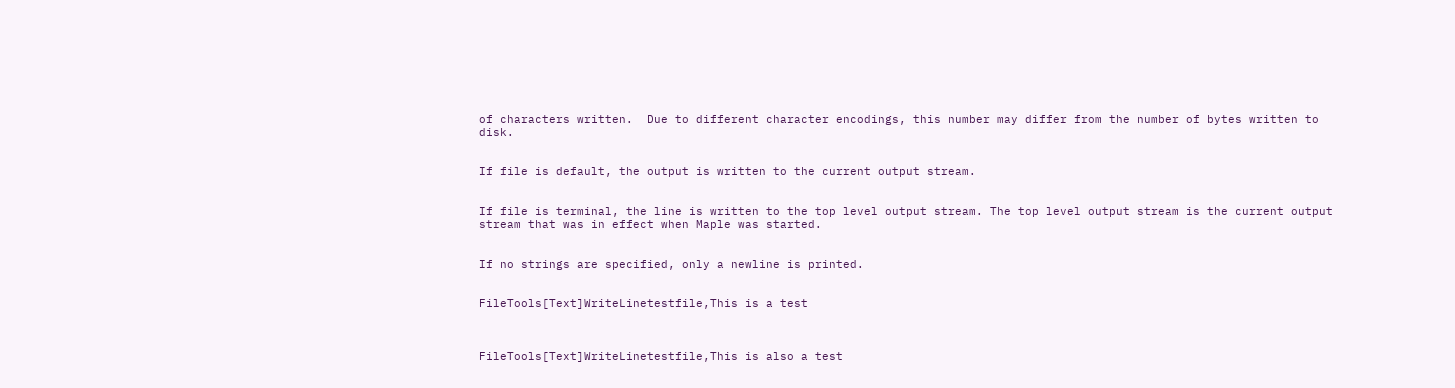of characters written.  Due to different character encodings, this number may differ from the number of bytes written to disk.


If file is default, the output is written to the current output stream.


If file is terminal, the line is written to the top level output stream. The top level output stream is the current output stream that was in effect when Maple was started.


If no strings are specified, only a newline is printed.


FileTools[Text]WriteLinetestfile,This is a test



FileTools[Text]WriteLinetestfile,This is also a test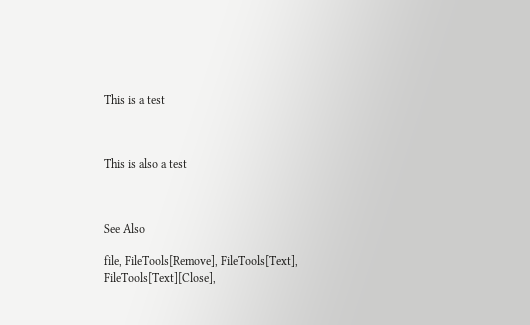This is a test



This is also a test



See Also

file, FileTools[Remove], FileTools[Text], FileTools[Text][Close],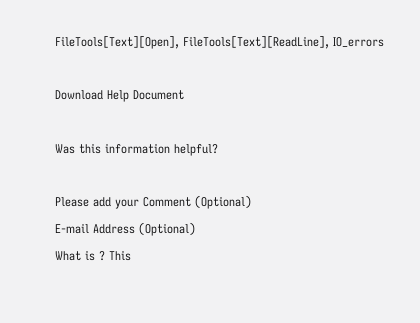FileTools[Text][Open], FileTools[Text][ReadLine], IO_errors

Download Help Document

Was this information helpful?

Please add your Comment (Optional)
E-mail Address (Optional)
What is ? This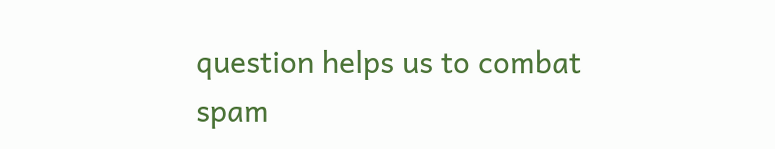question helps us to combat spam